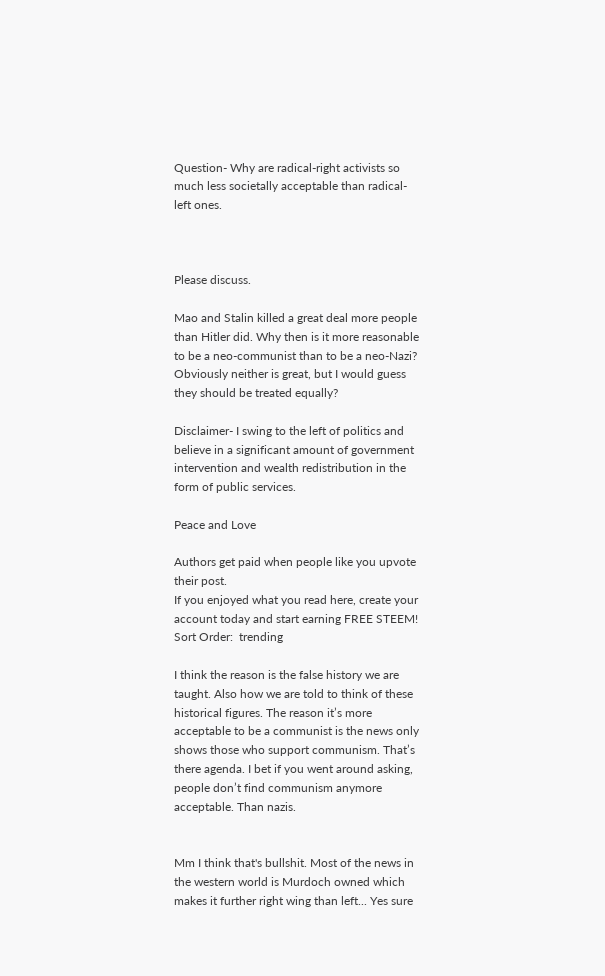Question- Why are radical-right activists so much less societally acceptable than radical-left ones.



Please discuss.

Mao and Stalin killed a great deal more people than Hitler did. Why then is it more reasonable to be a neo-communist than to be a neo-Nazi? Obviously neither is great, but I would guess they should be treated equally?

Disclaimer- I swing to the left of politics and believe in a significant amount of government intervention and wealth redistribution in the form of public services.

Peace and Love

Authors get paid when people like you upvote their post.
If you enjoyed what you read here, create your account today and start earning FREE STEEM!
Sort Order:  trending

I think the reason is the false history we are taught. Also how we are told to think of these historical figures. The reason it’s more acceptable to be a communist is the news only shows those who support communism. That’s there agenda. I bet if you went around asking, people don’t find communism anymore acceptable. Than nazis.


Mm I think that's bullshit. Most of the news in the western world is Murdoch owned which makes it further right wing than left... Yes sure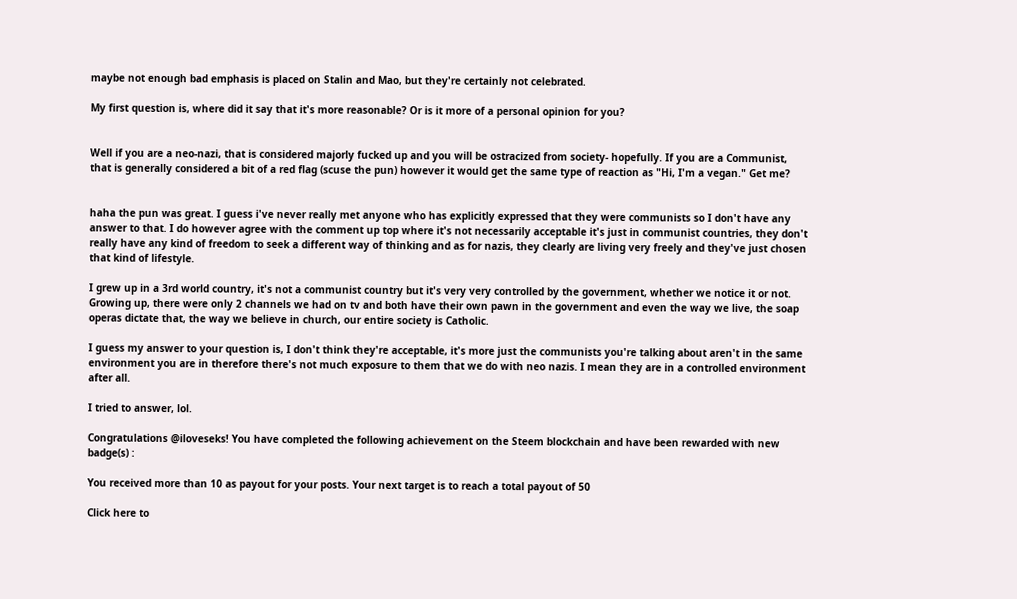maybe not enough bad emphasis is placed on Stalin and Mao, but they're certainly not celebrated.

My first question is, where did it say that it's more reasonable? Or is it more of a personal opinion for you?


Well if you are a neo-nazi, that is considered majorly fucked up and you will be ostracized from society- hopefully. If you are a Communist, that is generally considered a bit of a red flag (scuse the pun) however it would get the same type of reaction as "Hi, I'm a vegan." Get me?


haha the pun was great. I guess i've never really met anyone who has explicitly expressed that they were communists so I don't have any answer to that. I do however agree with the comment up top where it's not necessarily acceptable it's just in communist countries, they don't really have any kind of freedom to seek a different way of thinking and as for nazis, they clearly are living very freely and they've just chosen that kind of lifestyle.

I grew up in a 3rd world country, it's not a communist country but it's very very controlled by the government, whether we notice it or not. Growing up, there were only 2 channels we had on tv and both have their own pawn in the government and even the way we live, the soap operas dictate that, the way we believe in church, our entire society is Catholic.

I guess my answer to your question is, I don't think they're acceptable, it's more just the communists you're talking about aren't in the same environment you are in therefore there's not much exposure to them that we do with neo nazis. I mean they are in a controlled environment after all.

I tried to answer, lol.

Congratulations @iloveseks! You have completed the following achievement on the Steem blockchain and have been rewarded with new badge(s) :

You received more than 10 as payout for your posts. Your next target is to reach a total payout of 50

Click here to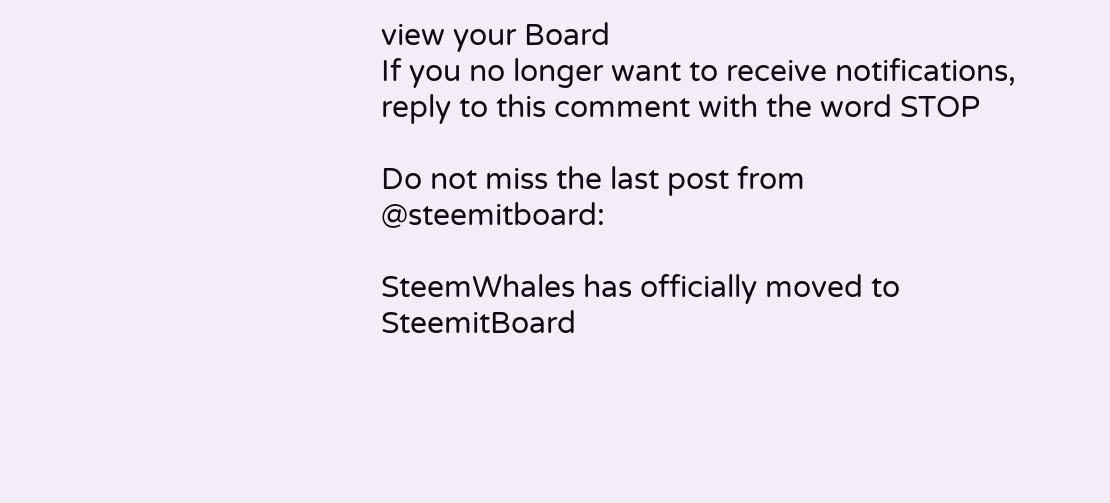view your Board
If you no longer want to receive notifications, reply to this comment with the word STOP

Do not miss the last post from @steemitboard:

SteemWhales has officially moved to SteemitBoard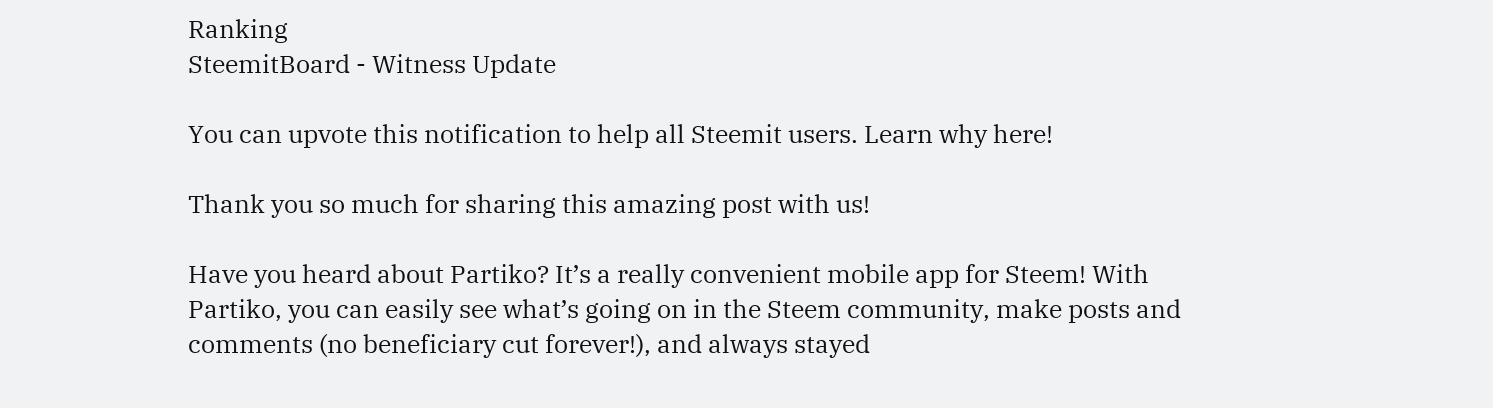Ranking
SteemitBoard - Witness Update

You can upvote this notification to help all Steemit users. Learn why here!

Thank you so much for sharing this amazing post with us!

Have you heard about Partiko? It’s a really convenient mobile app for Steem! With Partiko, you can easily see what’s going on in the Steem community, make posts and comments (no beneficiary cut forever!), and always stayed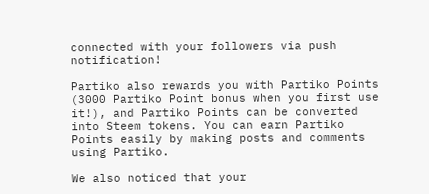connected with your followers via push notification!

Partiko also rewards you with Partiko Points (3000 Partiko Point bonus when you first use it!), and Partiko Points can be converted into Steem tokens. You can earn Partiko Points easily by making posts and comments using Partiko.

We also noticed that your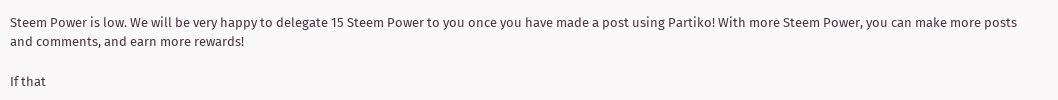Steem Power is low. We will be very happy to delegate 15 Steem Power to you once you have made a post using Partiko! With more Steem Power, you can make more posts and comments, and earn more rewards!

If that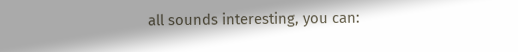all sounds interesting, you can: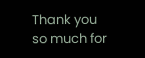Thank you so much for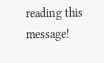reading this message!